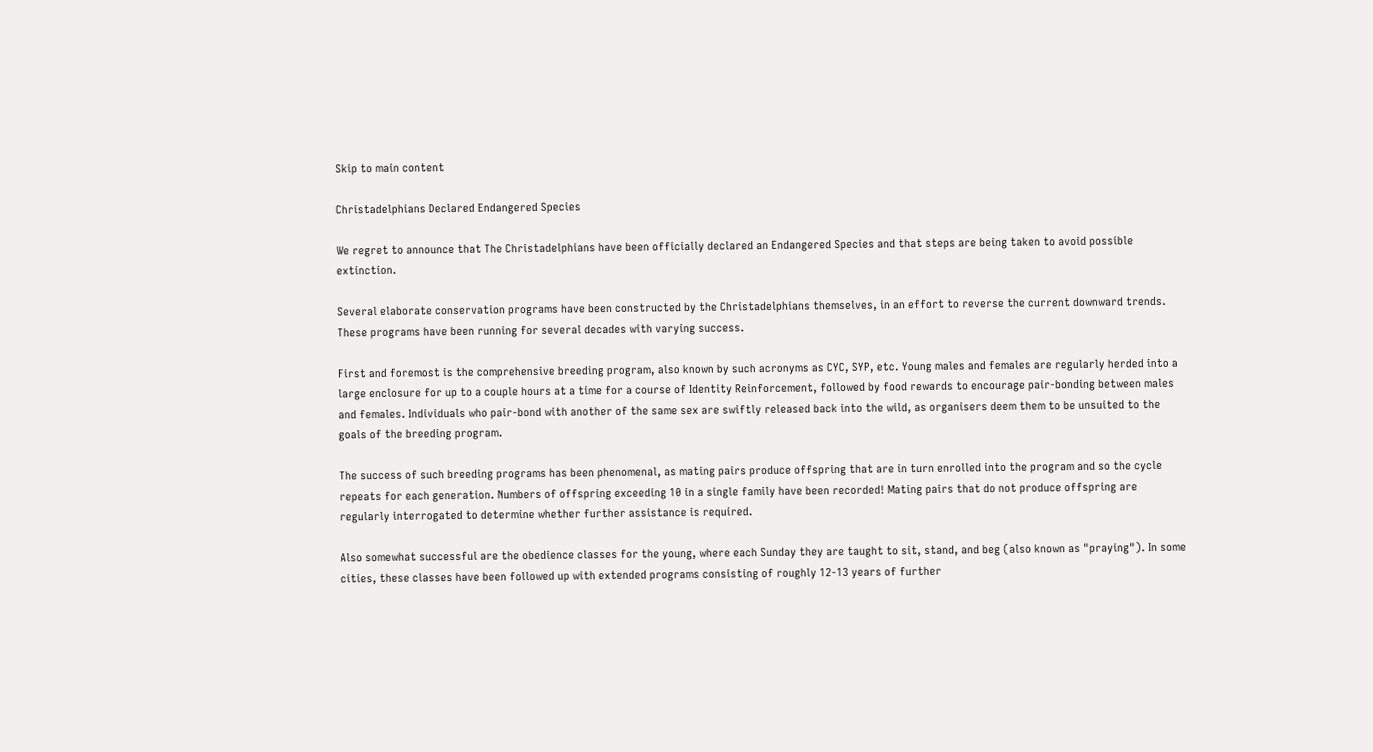Skip to main content

Christadelphians Declared Endangered Species

We regret to announce that The Christadelphians have been officially declared an Endangered Species and that steps are being taken to avoid possible extinction.

Several elaborate conservation programs have been constructed by the Christadelphians themselves, in an effort to reverse the current downward trends. These programs have been running for several decades with varying success.

First and foremost is the comprehensive breeding program, also known by such acronyms as CYC, SYP, etc. Young males and females are regularly herded into a large enclosure for up to a couple hours at a time for a course of Identity Reinforcement, followed by food rewards to encourage pair-bonding between males and females. Individuals who pair-bond with another of the same sex are swiftly released back into the wild, as organisers deem them to be unsuited to the goals of the breeding program.

The success of such breeding programs has been phenomenal, as mating pairs produce offspring that are in turn enrolled into the program and so the cycle repeats for each generation. Numbers of offspring exceeding 10 in a single family have been recorded! Mating pairs that do not produce offspring are regularly interrogated to determine whether further assistance is required.

Also somewhat successful are the obedience classes for the young, where each Sunday they are taught to sit, stand, and beg (also known as "praying"). In some cities, these classes have been followed up with extended programs consisting of roughly 12-13 years of further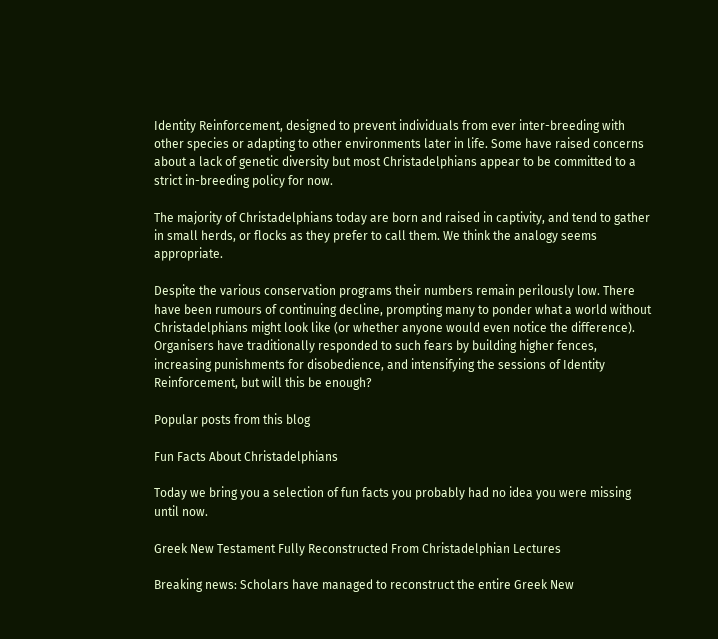Identity Reinforcement, designed to prevent individuals from ever inter-breeding with other species or adapting to other environments later in life. Some have raised concerns about a lack of genetic diversity but most Christadelphians appear to be committed to a strict in-breeding policy for now.

The majority of Christadelphians today are born and raised in captivity, and tend to gather in small herds, or flocks as they prefer to call them. We think the analogy seems appropriate.

Despite the various conservation programs their numbers remain perilously low. There have been rumours of continuing decline, prompting many to ponder what a world without Christadelphians might look like (or whether anyone would even notice the difference). Organisers have traditionally responded to such fears by building higher fences, increasing punishments for disobedience, and intensifying the sessions of Identity Reinforcement, but will this be enough?

Popular posts from this blog

Fun Facts About Christadelphians

Today we bring you a selection of fun facts you probably had no idea you were missing until now.

Greek New Testament Fully Reconstructed From Christadelphian Lectures

Breaking news: Scholars have managed to reconstruct the entire Greek New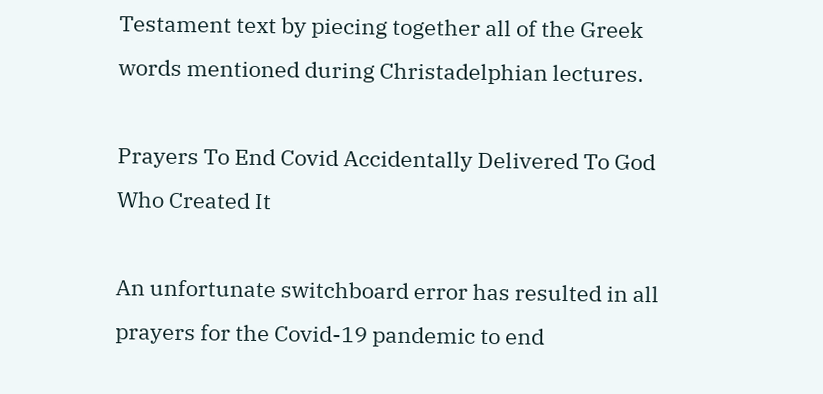Testament text by piecing together all of the Greek words mentioned during Christadelphian lectures.

Prayers To End Covid Accidentally Delivered To God Who Created It

An unfortunate switchboard error has resulted in all prayers for the Covid-19 pandemic to end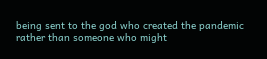being sent to the god who created the pandemic rather than someone who might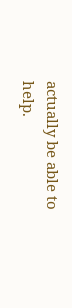actually be able to help.